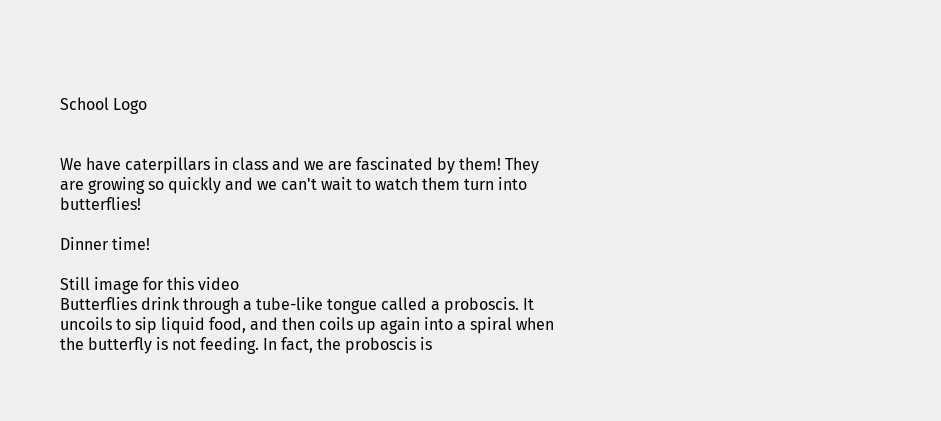School Logo


We have caterpillars in class and we are fascinated by them! They are growing so quickly and we can't wait to watch them turn into butterflies!

Dinner time!

Still image for this video
Butterflies drink through a tube-like tongue called a proboscis. It uncoils to sip liquid food, and then coils up again into a spiral when the butterfly is not feeding. In fact, the proboscis is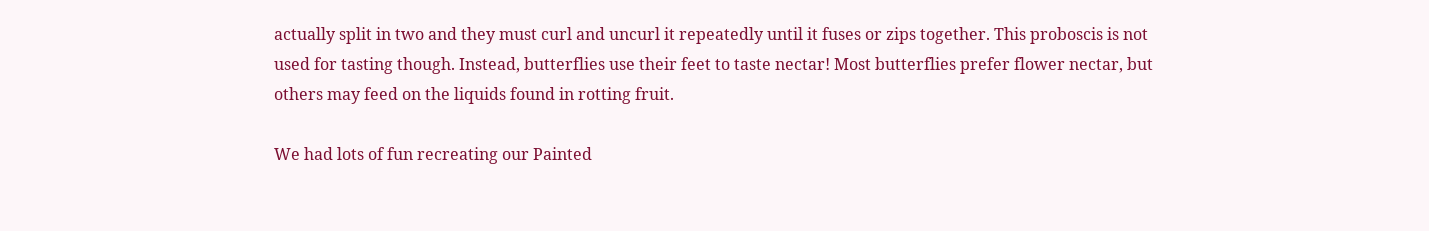actually split in two and they must curl and uncurl it repeatedly until it fuses or zips together. This proboscis is not used for tasting though. Instead, butterflies use their feet to taste nectar! Most butterflies prefer flower nectar, but others may feed on the liquids found in rotting fruit.

We had lots of fun recreating our Painted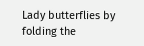Lady butterflies by folding the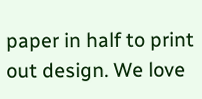paper in half to print out design. We love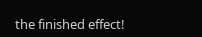the finished effect!